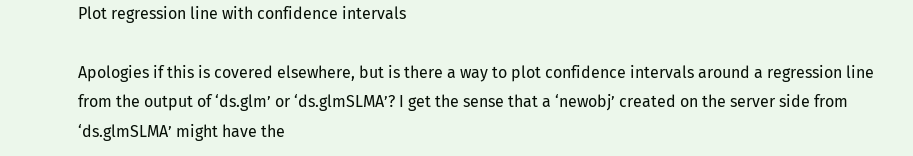Plot regression line with confidence intervals

Apologies if this is covered elsewhere, but is there a way to plot confidence intervals around a regression line from the output of ‘ds.glm’ or ‘ds.glmSLMA’? I get the sense that a ‘newobj’ created on the server side from ‘ds.glmSLMA’ might have the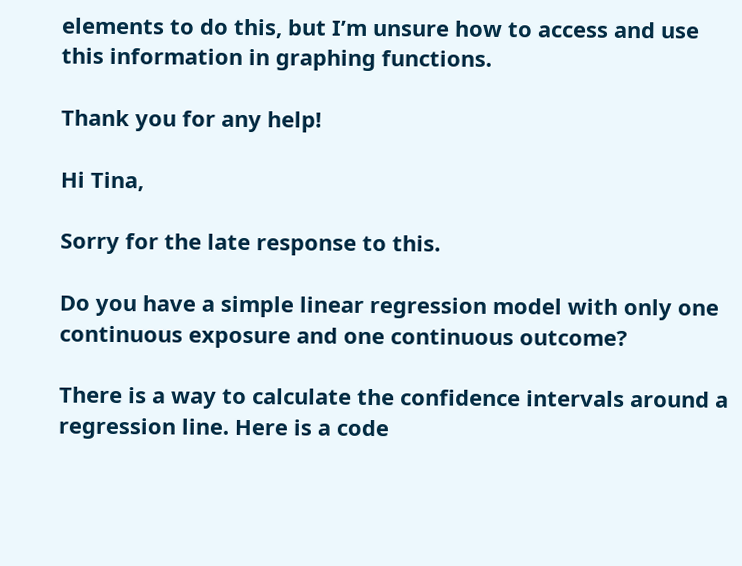elements to do this, but I’m unsure how to access and use this information in graphing functions.

Thank you for any help!

Hi Tina,

Sorry for the late response to this.

Do you have a simple linear regression model with only one continuous exposure and one continuous outcome?

There is a way to calculate the confidence intervals around a regression line. Here is a code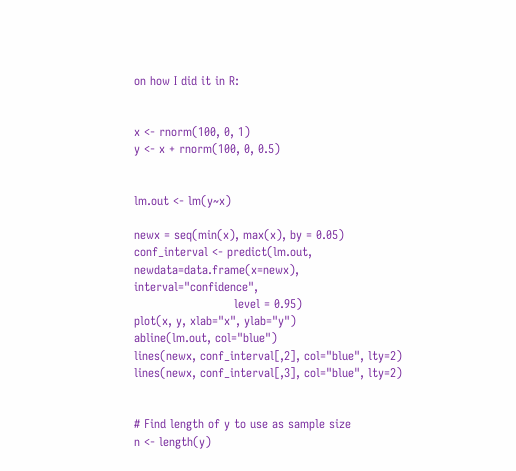on how I did it in R:


x <- rnorm(100, 0, 1)
y <- x + rnorm(100, 0, 0.5)


lm.out <- lm(y~x)

newx = seq(min(x), max(x), by = 0.05)
conf_interval <- predict(lm.out, newdata=data.frame(x=newx), interval="confidence",
                         level = 0.95)
plot(x, y, xlab="x", ylab="y")
abline(lm.out, col="blue")
lines(newx, conf_interval[,2], col="blue", lty=2)
lines(newx, conf_interval[,3], col="blue", lty=2)


# Find length of y to use as sample size
n <- length(y)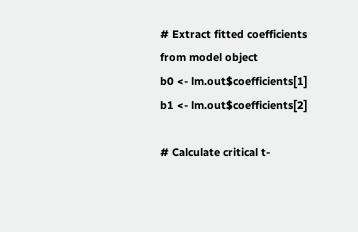# Extract fitted coefficients from model object
b0 <- lm.out$coefficients[1]
b1 <- lm.out$coefficients[2]

# Calculate critical t-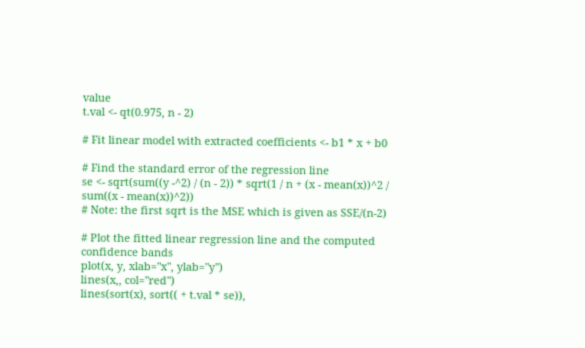value
t.val <- qt(0.975, n - 2)

# Fit linear model with extracted coefficients <- b1 * x + b0

# Find the standard error of the regression line
se <- sqrt(sum((y -^2) / (n - 2)) * sqrt(1 / n + (x - mean(x))^2 / sum((x - mean(x))^2))
# Note: the first sqrt is the MSE which is given as SSE/(n-2)

# Plot the fitted linear regression line and the computed confidence bands
plot(x, y, xlab="x", ylab="y")
lines(x,, col="red")
lines(sort(x), sort(( + t.val * se)),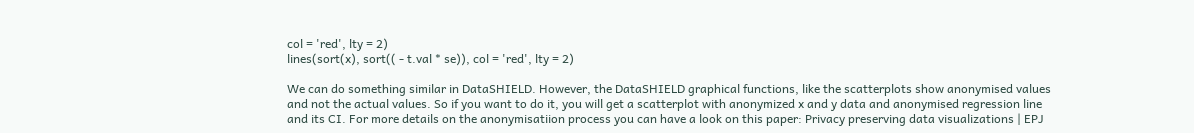col = 'red', lty = 2)
lines(sort(x), sort(( - t.val * se)), col = 'red', lty = 2)

We can do something similar in DataSHIELD. However, the DataSHIELD graphical functions, like the scatterplots show anonymised values and not the actual values. So if you want to do it, you will get a scatterplot with anonymized x and y data and anonymised regression line and its CI. For more details on the anonymisatiion process you can have a look on this paper: Privacy preserving data visualizations | EPJ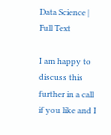Data Science | Full Text

I am happy to discuss this further in a call if you like and I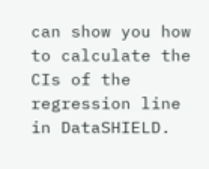can show you how to calculate the CIs of the regression line in DataSHIELD.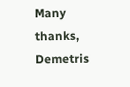Many thanks, Demetris